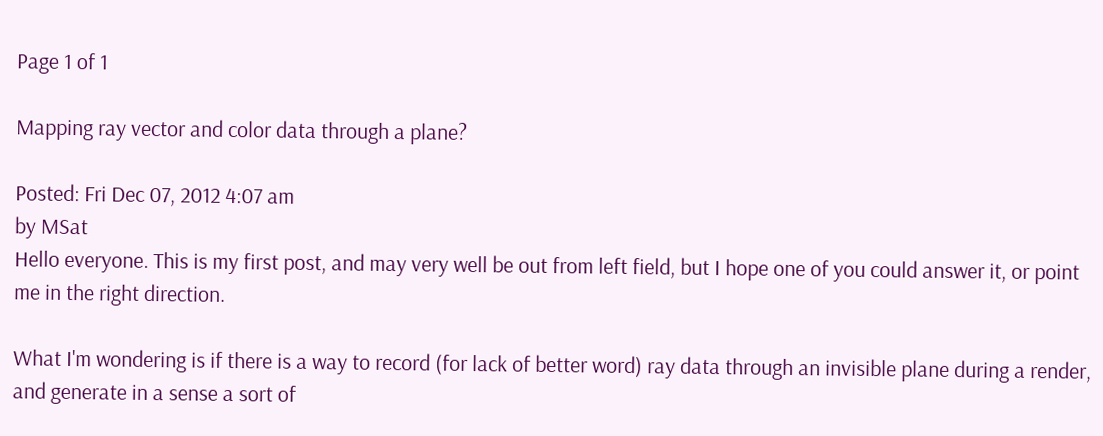Page 1 of 1

Mapping ray vector and color data through a plane?

Posted: Fri Dec 07, 2012 4:07 am
by MSat
Hello everyone. This is my first post, and may very well be out from left field, but I hope one of you could answer it, or point me in the right direction.

What I'm wondering is if there is a way to record (for lack of better word) ray data through an invisible plane during a render, and generate in a sense a sort of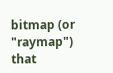bitmap (or "raymap") that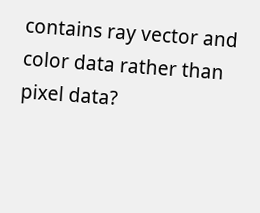contains ray vector and color data rather than pixel data?